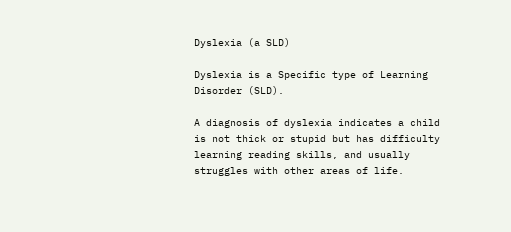Dyslexia (a SLD)

Dyslexia is a Specific type of Learning Disorder (SLD).

A diagnosis of dyslexia indicates a child is not thick or stupid but has difficulty  learning reading skills, and usually struggles with other areas of life.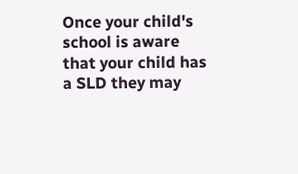Once your child's school is aware that your child has a SLD they may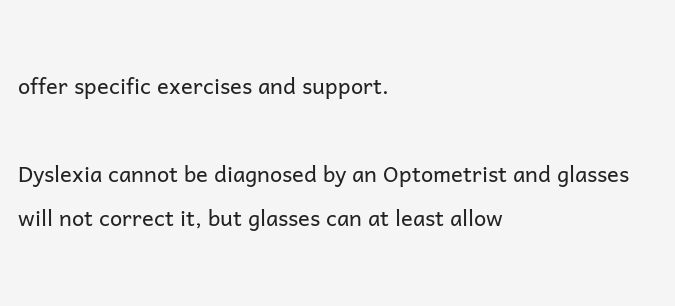offer specific exercises and support.

Dyslexia cannot be diagnosed by an Optometrist and glasses will not correct it, but glasses can at least allow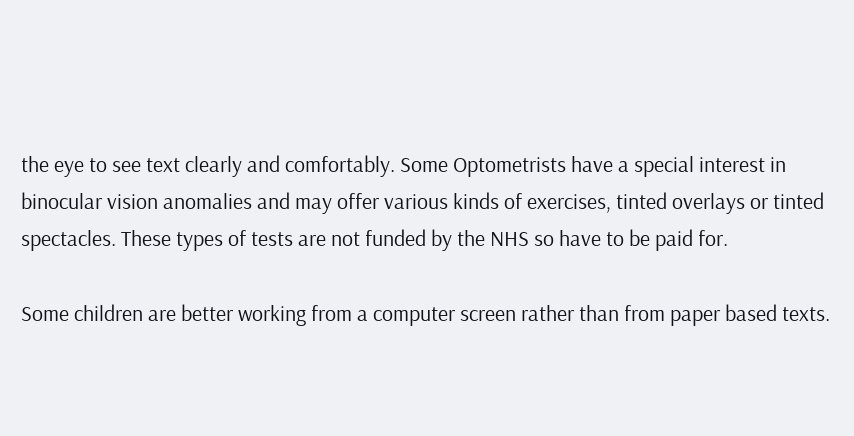the eye to see text clearly and comfortably. Some Optometrists have a special interest in binocular vision anomalies and may offer various kinds of exercises, tinted overlays or tinted spectacles. These types of tests are not funded by the NHS so have to be paid for.

Some children are better working from a computer screen rather than from paper based texts.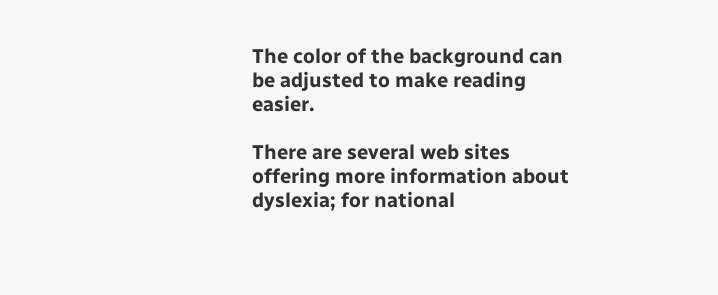The color of the background can be adjusted to make reading easier.

There are several web sites offering more information about dyslexia; for national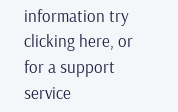information try clicking here, or for a support service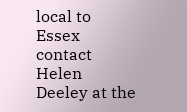local to Essex contact Helen Deeley at the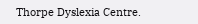Thorpe Dyslexia Centre.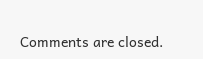Comments are closed.